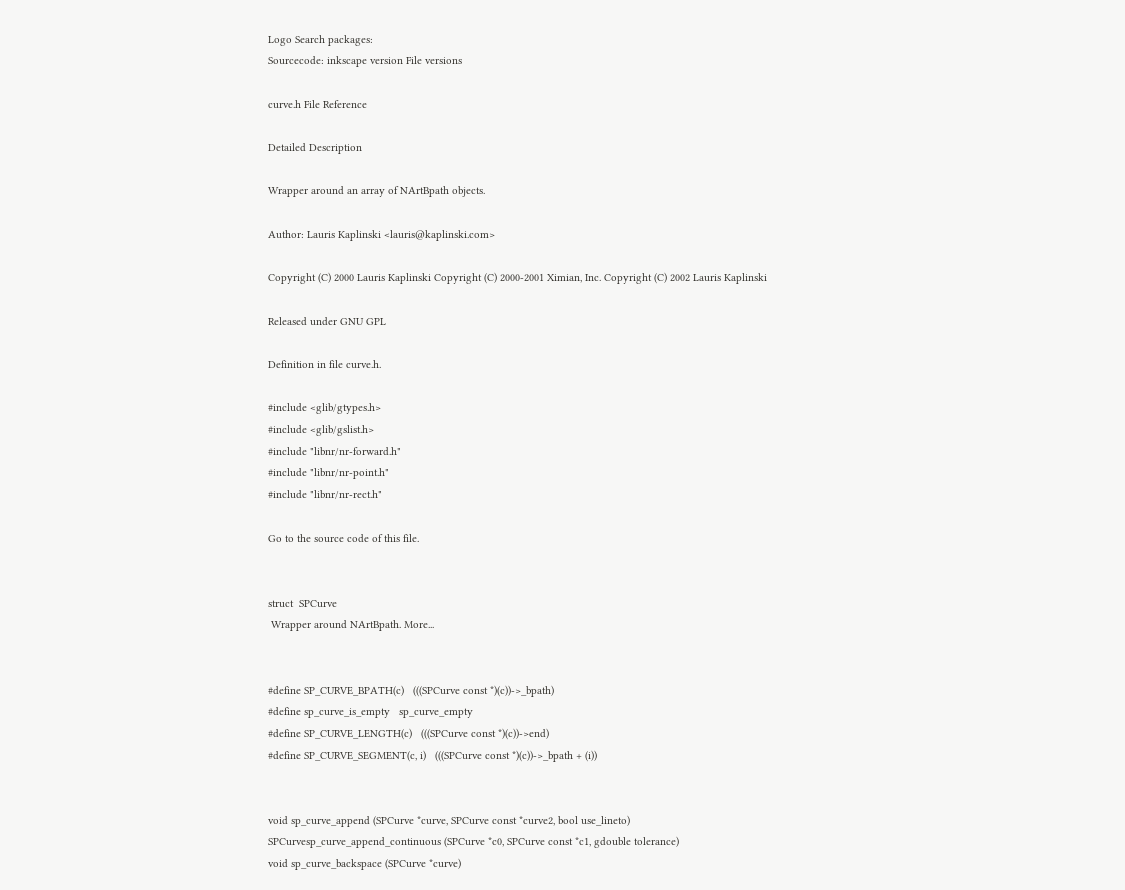Logo Search packages:
Sourcecode: inkscape version File versions

curve.h File Reference

Detailed Description

Wrapper around an array of NArtBpath objects.

Author: Lauris Kaplinski <lauris@kaplinski.com>

Copyright (C) 2000 Lauris Kaplinski Copyright (C) 2000-2001 Ximian, Inc. Copyright (C) 2002 Lauris Kaplinski

Released under GNU GPL

Definition in file curve.h.

#include <glib/gtypes.h>
#include <glib/gslist.h>
#include "libnr/nr-forward.h"
#include "libnr/nr-point.h"
#include "libnr/nr-rect.h"

Go to the source code of this file.


struct  SPCurve
 Wrapper around NArtBpath. More...


#define SP_CURVE_BPATH(c)   (((SPCurve const *)(c))->_bpath)
#define sp_curve_is_empty   sp_curve_empty
#define SP_CURVE_LENGTH(c)   (((SPCurve const *)(c))->end)
#define SP_CURVE_SEGMENT(c, i)   (((SPCurve const *)(c))->_bpath + (i))


void sp_curve_append (SPCurve *curve, SPCurve const *curve2, bool use_lineto)
SPCurvesp_curve_append_continuous (SPCurve *c0, SPCurve const *c1, gdouble tolerance)
void sp_curve_backspace (SPCurve *curve)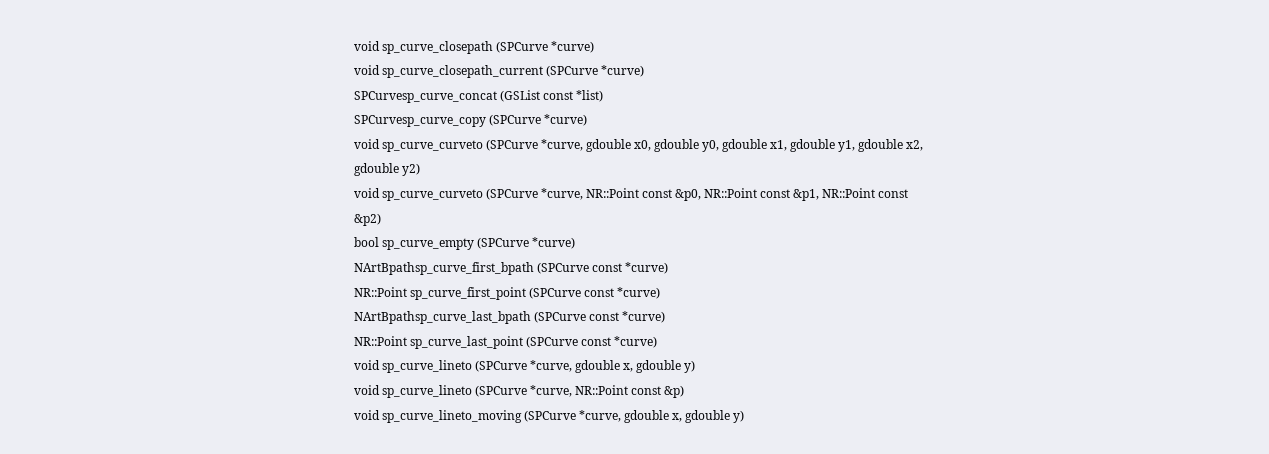void sp_curve_closepath (SPCurve *curve)
void sp_curve_closepath_current (SPCurve *curve)
SPCurvesp_curve_concat (GSList const *list)
SPCurvesp_curve_copy (SPCurve *curve)
void sp_curve_curveto (SPCurve *curve, gdouble x0, gdouble y0, gdouble x1, gdouble y1, gdouble x2, gdouble y2)
void sp_curve_curveto (SPCurve *curve, NR::Point const &p0, NR::Point const &p1, NR::Point const &p2)
bool sp_curve_empty (SPCurve *curve)
NArtBpathsp_curve_first_bpath (SPCurve const *curve)
NR::Point sp_curve_first_point (SPCurve const *curve)
NArtBpathsp_curve_last_bpath (SPCurve const *curve)
NR::Point sp_curve_last_point (SPCurve const *curve)
void sp_curve_lineto (SPCurve *curve, gdouble x, gdouble y)
void sp_curve_lineto (SPCurve *curve, NR::Point const &p)
void sp_curve_lineto_moving (SPCurve *curve, gdouble x, gdouble y)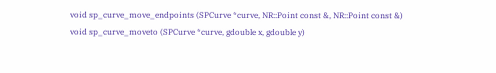void sp_curve_move_endpoints (SPCurve *curve, NR::Point const &, NR::Point const &)
void sp_curve_moveto (SPCurve *curve, gdouble x, gdouble y)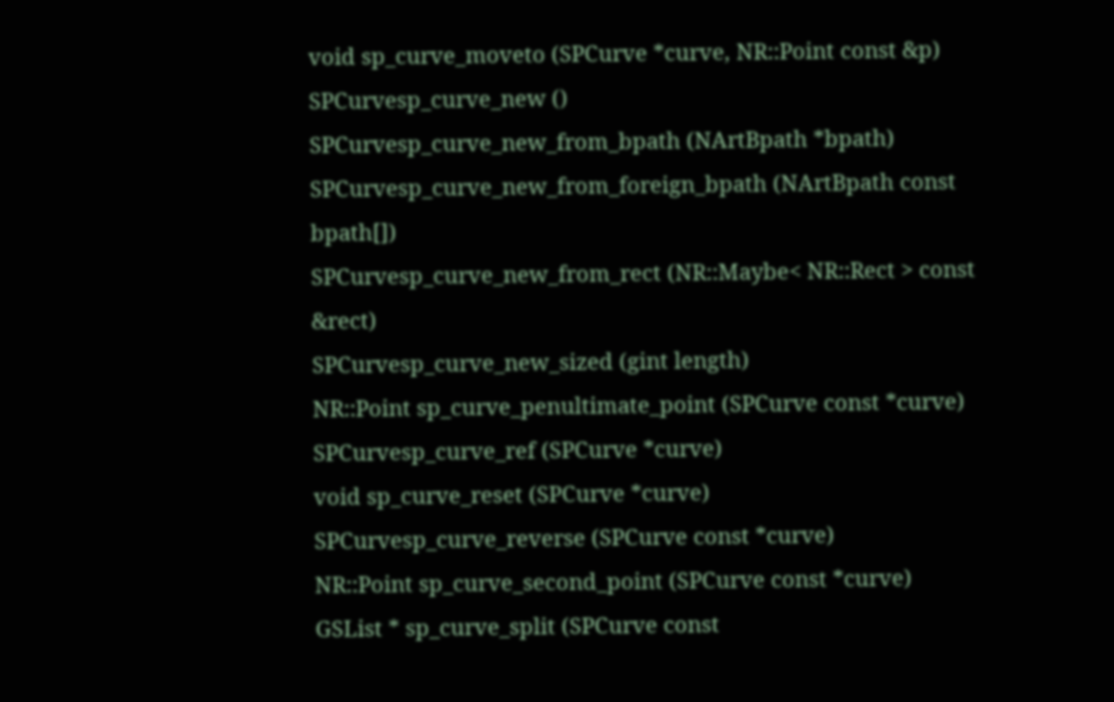void sp_curve_moveto (SPCurve *curve, NR::Point const &p)
SPCurvesp_curve_new ()
SPCurvesp_curve_new_from_bpath (NArtBpath *bpath)
SPCurvesp_curve_new_from_foreign_bpath (NArtBpath const bpath[])
SPCurvesp_curve_new_from_rect (NR::Maybe< NR::Rect > const &rect)
SPCurvesp_curve_new_sized (gint length)
NR::Point sp_curve_penultimate_point (SPCurve const *curve)
SPCurvesp_curve_ref (SPCurve *curve)
void sp_curve_reset (SPCurve *curve)
SPCurvesp_curve_reverse (SPCurve const *curve)
NR::Point sp_curve_second_point (SPCurve const *curve)
GSList * sp_curve_split (SPCurve const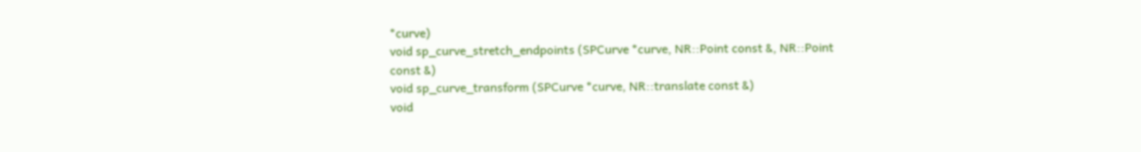*curve)
void sp_curve_stretch_endpoints (SPCurve *curve, NR::Point const &, NR::Point const &)
void sp_curve_transform (SPCurve *curve, NR::translate const &)
void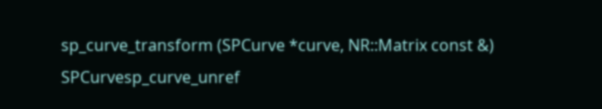sp_curve_transform (SPCurve *curve, NR::Matrix const &)
SPCurvesp_curve_unref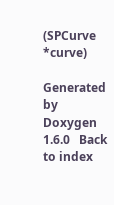(SPCurve *curve)

Generated by  Doxygen 1.6.0   Back to index